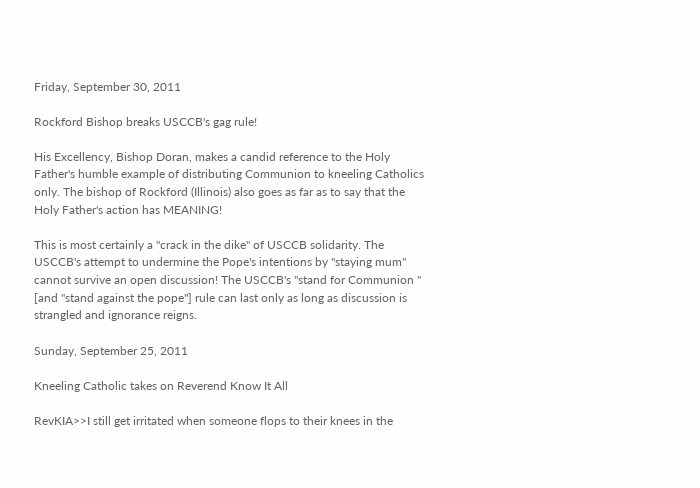Friday, September 30, 2011

Rockford Bishop breaks USCCB's gag rule!

His Excellency, Bishop Doran, makes a candid reference to the Holy Father's humble example of distributing Communion to kneeling Catholics only. The bishop of Rockford (Illinois) also goes as far as to say that the Holy Father's action has MEANING!

This is most certainly a "crack in the dike" of USCCB solidarity. The USCCB's attempt to undermine the Pope's intentions by "staying mum" cannot survive an open discussion! The USCCB's "stand for Communion " [and "stand against the pope"] rule can last only as long as discussion is strangled and ignorance reigns.

Sunday, September 25, 2011

Kneeling Catholic takes on Reverend Know It All

RevKIA>>I still get irritated when someone flops to their knees in the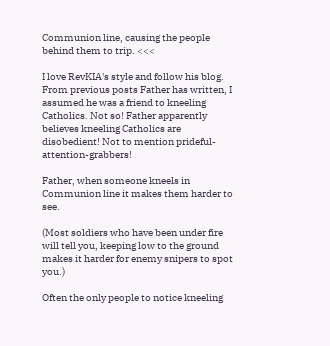Communion line, causing the people behind them to trip. <<<

I love RevKIA's style and follow his blog. From previous posts Father has written, I assumed he was a friend to kneeling Catholics. Not so! Father apparently believes kneeling Catholics are disobedient! Not to mention prideful-attention-grabbers!

Father, when someone kneels in Communion line it makes them harder to see.

(Most soldiers who have been under fire will tell you, keeping low to the ground makes it harder for enemy snipers to spot you.)

Often the only people to notice kneeling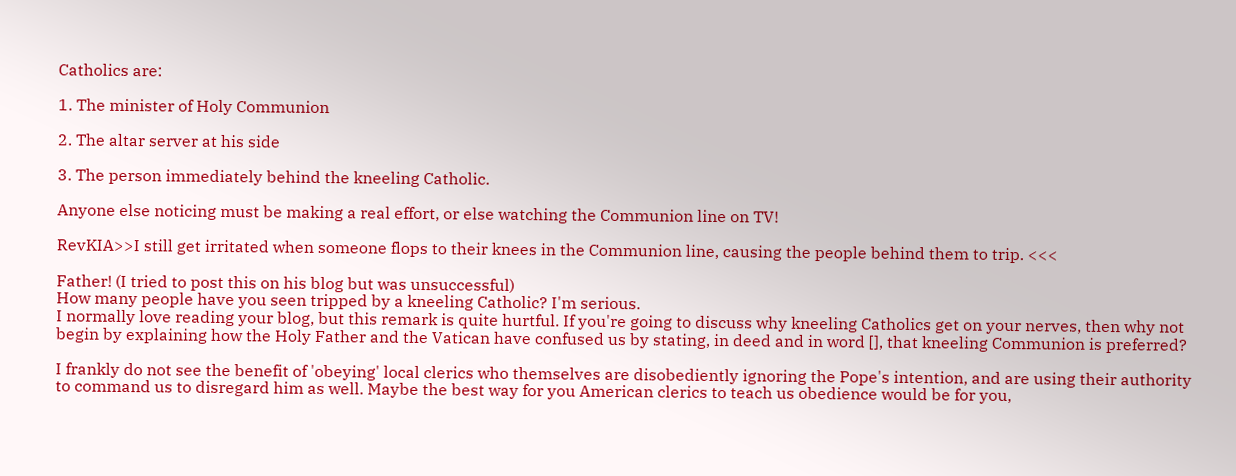Catholics are:

1. The minister of Holy Communion

2. The altar server at his side

3. The person immediately behind the kneeling Catholic.

Anyone else noticing must be making a real effort, or else watching the Communion line on TV!

RevKIA>>I still get irritated when someone flops to their knees in the Communion line, causing the people behind them to trip. <<<

Father! (I tried to post this on his blog but was unsuccessful)
How many people have you seen tripped by a kneeling Catholic? I'm serious.
I normally love reading your blog, but this remark is quite hurtful. If you're going to discuss why kneeling Catholics get on your nerves, then why not
begin by explaining how the Holy Father and the Vatican have confused us by stating, in deed and in word [], that kneeling Communion is preferred?

I frankly do not see the benefit of 'obeying' local clerics who themselves are disobediently ignoring the Pope's intention, and are using their authority to command us to disregard him as well. Maybe the best way for you American clerics to teach us obedience would be for you,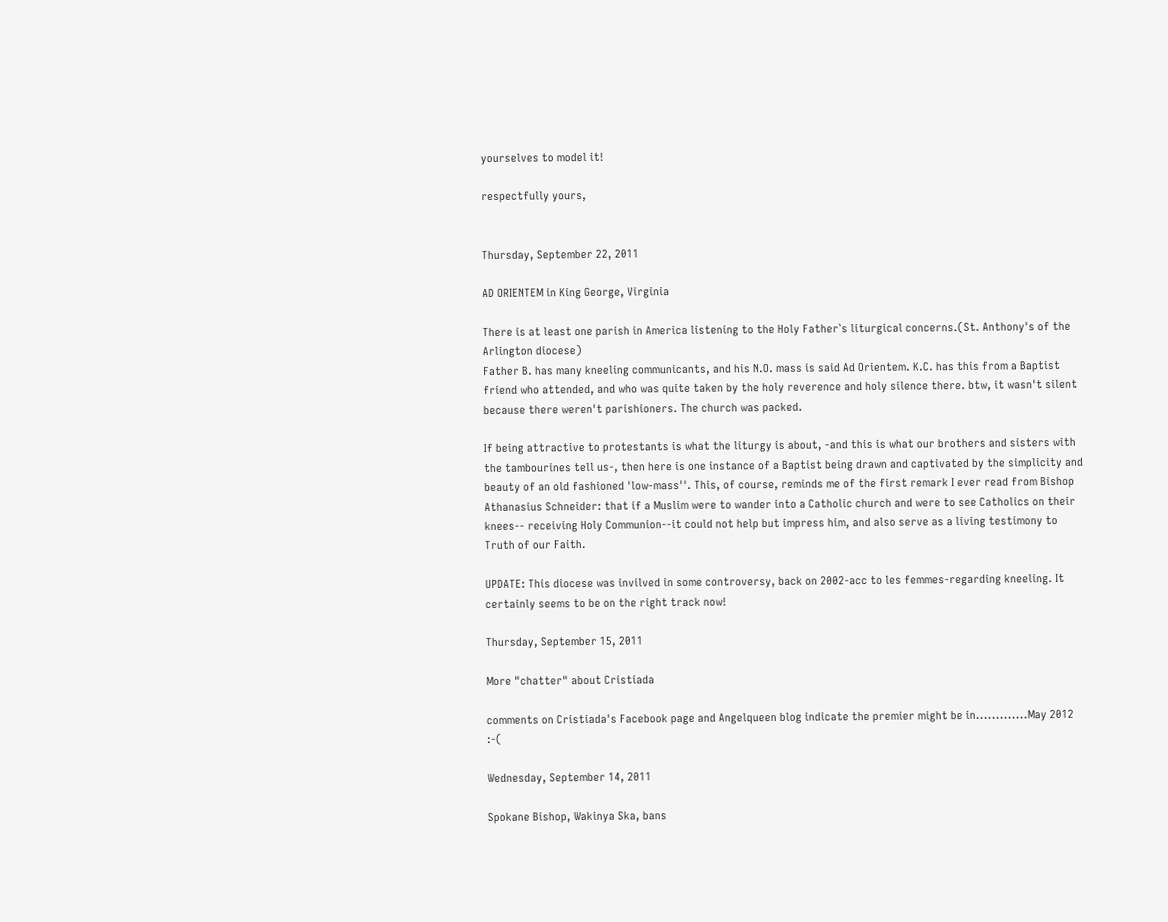yourselves to model it!

respectfully yours,


Thursday, September 22, 2011

AD ORIENTEM in King George, Virginia

There is at least one parish in America listening to the Holy Father`s liturgical concerns.(St. Anthony's of the Arlington diocese)
Father B. has many kneeling communicants, and his N.O. mass is said Ad Orientem. K.C. has this from a Baptist friend who attended, and who was quite taken by the holy reverence and holy silence there. btw, it wasn't silent because there weren't parishioners. The church was packed.

If being attractive to protestants is what the liturgy is about, -and this is what our brothers and sisters with the tambourines tell us-, then here is one instance of a Baptist being drawn and captivated by the simplicity and beauty of an old fashioned 'low-mass''. This, of course, reminds me of the first remark I ever read from Bishop Athanasius Schneider: that if a Muslim were to wander into a Catholic church and were to see Catholics on their knees-- receiving Holy Communion--it could not help but impress him, and also serve as a living testimony to Truth of our Faith.

UPDATE: This diocese was invilved in some controversy, back on 2002-acc to les femmes-regarding kneeling. It certainly seems to be on the right track now!

Thursday, September 15, 2011

More "chatter" about Cristiada

comments on Cristiada's Facebook page and Angelqueen blog indicate the premier might be in.............May 2012 :-(

Wednesday, September 14, 2011

Spokane Bishop, Wakinya Ska, bans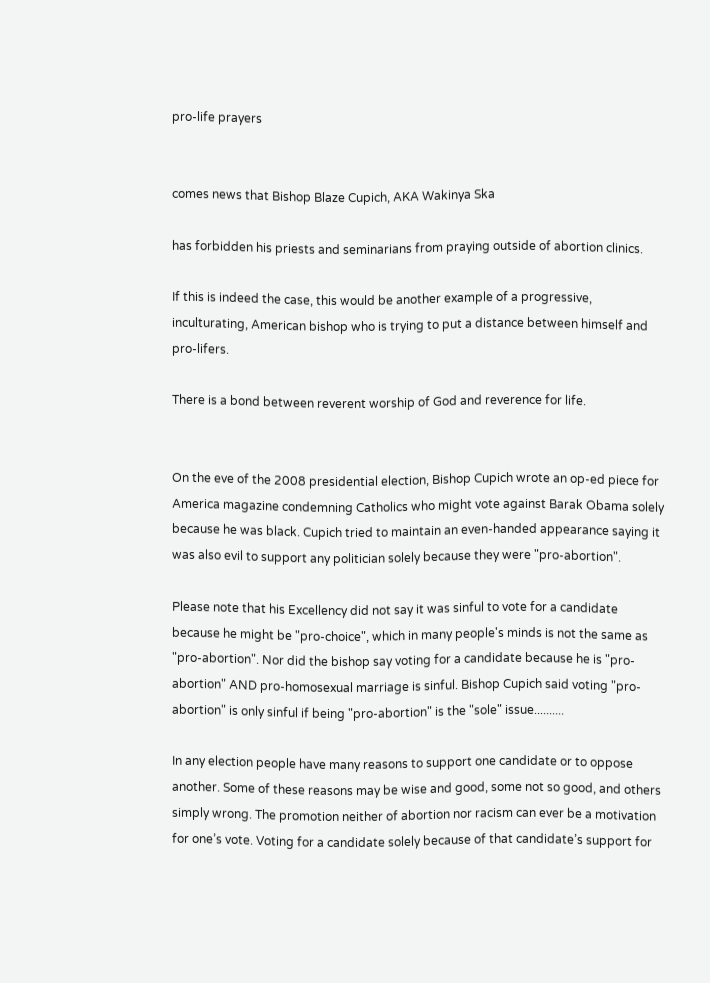pro-life prayers


comes news that Bishop Blaze Cupich, AKA Wakinya Ska

has forbidden his priests and seminarians from praying outside of abortion clinics.

If this is indeed the case, this would be another example of a progressive, inculturating, American bishop who is trying to put a distance between himself and pro-lifers.

There is a bond between reverent worship of God and reverence for life.


On the eve of the 2008 presidential election, Bishop Cupich wrote an op-ed piece for America magazine condemning Catholics who might vote against Barak Obama solely because he was black. Cupich tried to maintain an even-handed appearance saying it was also evil to support any politician solely because they were "pro-abortion".

Please note that his Excellency did not say it was sinful to vote for a candidate because he might be "pro-choice", which in many people's minds is not the same as "pro-abortion". Nor did the bishop say voting for a candidate because he is "pro-abortion" AND pro-homosexual marriage is sinful. Bishop Cupich said voting "pro-abortion" is only sinful if being "pro-abortion" is the "sole" issue..........

In any election people have many reasons to support one candidate or to oppose another. Some of these reasons may be wise and good, some not so good, and others simply wrong. The promotion neither of abortion nor racism can ever be a motivation for one’s vote. Voting for a candidate solely because of that candidate’s support for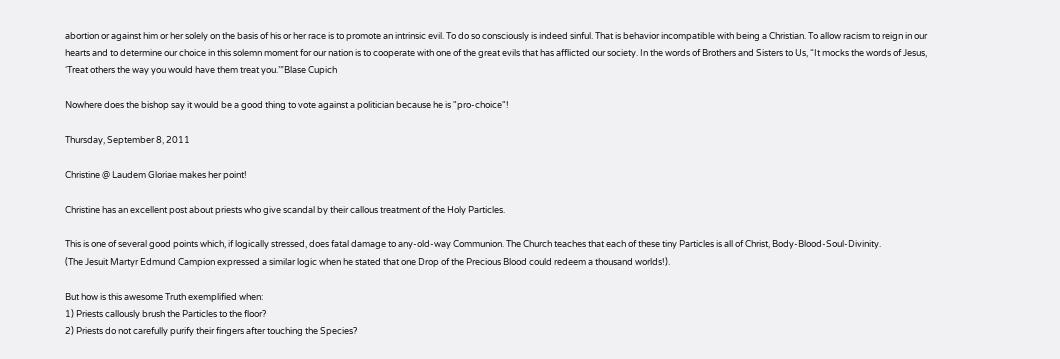abortion or against him or her solely on the basis of his or her race is to promote an intrinsic evil. To do so consciously is indeed sinful. That is behavior incompatible with being a Christian. To allow racism to reign in our hearts and to determine our choice in this solemn moment for our nation is to cooperate with one of the great evils that has afflicted our society. In the words of Brothers and Sisters to Us, “It mocks the words of Jesus, ‘Treat others the way you would have them treat you.’”Blase Cupich

Nowhere does the bishop say it would be a good thing to vote against a politician because he is "pro-choice"!

Thursday, September 8, 2011

Christine @ Laudem Gloriae makes her point!

Christine has an excellent post about priests who give scandal by their callous treatment of the Holy Particles.

This is one of several good points which, if logically stressed, does fatal damage to any-old-way Communion. The Church teaches that each of these tiny Particles is all of Christ, Body-Blood-Soul-Divinity.
(The Jesuit Martyr Edmund Campion expressed a similar logic when he stated that one Drop of the Precious Blood could redeem a thousand worlds!).

But how is this awesome Truth exemplified when:
1) Priests callously brush the Particles to the floor?
2) Priests do not carefully purify their fingers after touching the Species?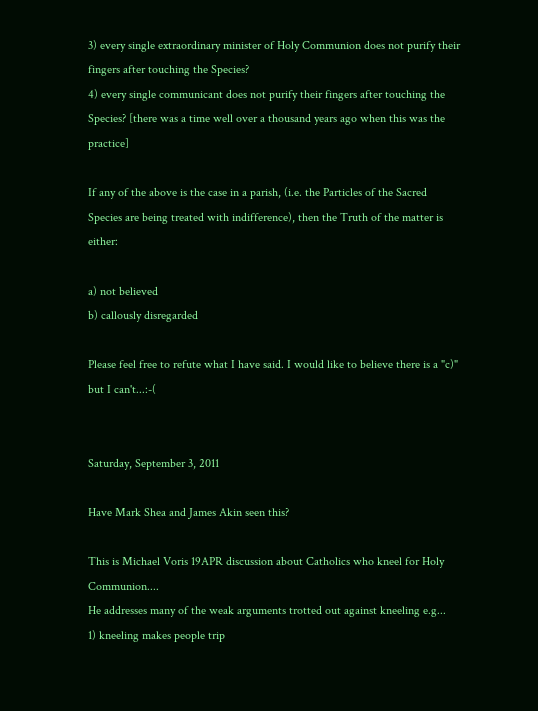3) every single extraordinary minister of Holy Communion does not purify their fingers after touching the Species?
4) every single communicant does not purify their fingers after touching the Species? [there was a time well over a thousand years ago when this was the practice]

If any of the above is the case in a parish, (i.e. the Particles of the Sacred Species are being treated with indifference), then the Truth of the matter is either:

a) not believed
b) callously disregarded

Please feel free to refute what I have said. I would like to believe there is a "c)"
but I can't...:-(


Saturday, September 3, 2011

Have Mark Shea and James Akin seen this?

This is Michael Voris 19APR discussion about Catholics who kneel for Holy Communion....
He addresses many of the weak arguments trotted out against kneeling e.g...
1) kneeling makes people trip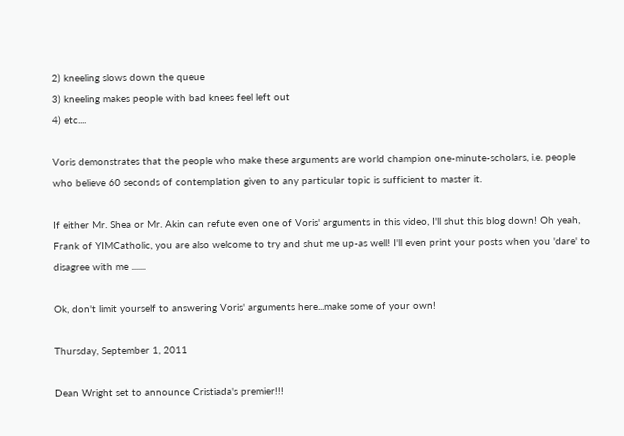2) kneeling slows down the queue
3) kneeling makes people with bad knees feel left out
4) etc....

Voris demonstrates that the people who make these arguments are world champion one-minute-scholars, i.e. people who believe 60 seconds of contemplation given to any particular topic is sufficient to master it.

If either Mr. Shea or Mr. Akin can refute even one of Voris' arguments in this video, I'll shut this blog down! Oh yeah, Frank of YIMCatholic, you are also welcome to try and shut me up-as well! I'll even print your posts when you 'dare' to disagree with me .......

Ok, don't limit yourself to answering Voris' arguments here...make some of your own!

Thursday, September 1, 2011

Dean Wright set to announce Cristiada's premier!!!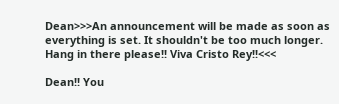Dean>>>An announcement will be made as soon as everything is set. It shouldn't be too much longer. Hang in there please!! Viva Cristo Rey!!<<<

Dean!! You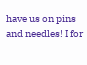have us on pins and needles! I for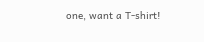one, want a T-shirt!